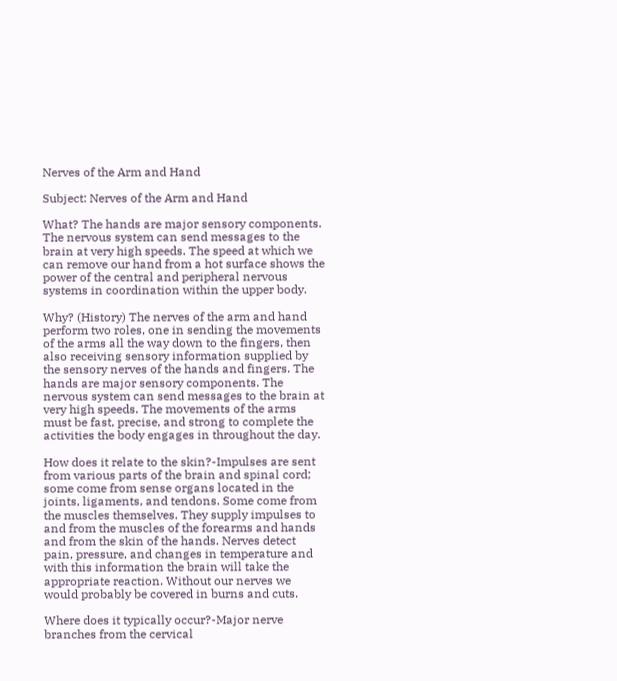Nerves of the Arm and Hand

Subject: Nerves of the Arm and Hand

What? The hands are major sensory components. The nervous system can send messages to the brain at very high speeds. The speed at which we can remove our hand from a hot surface shows the power of the central and peripheral nervous systems in coordination within the upper body.

Why? (History) The nerves of the arm and hand perform two roles, one in sending the movements of the arms all the way down to the fingers, then also receiving sensory information supplied by the sensory nerves of the hands and fingers. The hands are major sensory components. The nervous system can send messages to the brain at very high speeds. The movements of the arms must be fast, precise, and strong to complete the activities the body engages in throughout the day.

How does it relate to the skin?-Impulses are sent from various parts of the brain and spinal cord; some come from sense organs located in the joints, ligaments, and tendons. Some come from the muscles themselves. They supply impulses to and from the muscles of the forearms and hands and from the skin of the hands. Nerves detect pain, pressure, and changes in temperature and with this information the brain will take the appropriate reaction. Without our nerves we would probably be covered in burns and cuts.

Where does it typically occur?-Major nerve branches from the cervical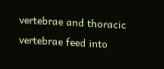vertebrae and thoracic vertebrae feed into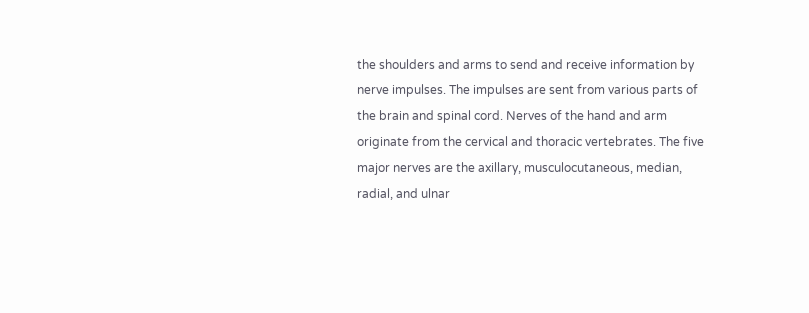the shoulders and arms to send and receive information by nerve impulses. The impulses are sent from various parts of the brain and spinal cord. Nerves of the hand and arm originate from the cervical and thoracic vertebrates. The five major nerves are the axillary, musculocutaneous, median, radial, and ulnar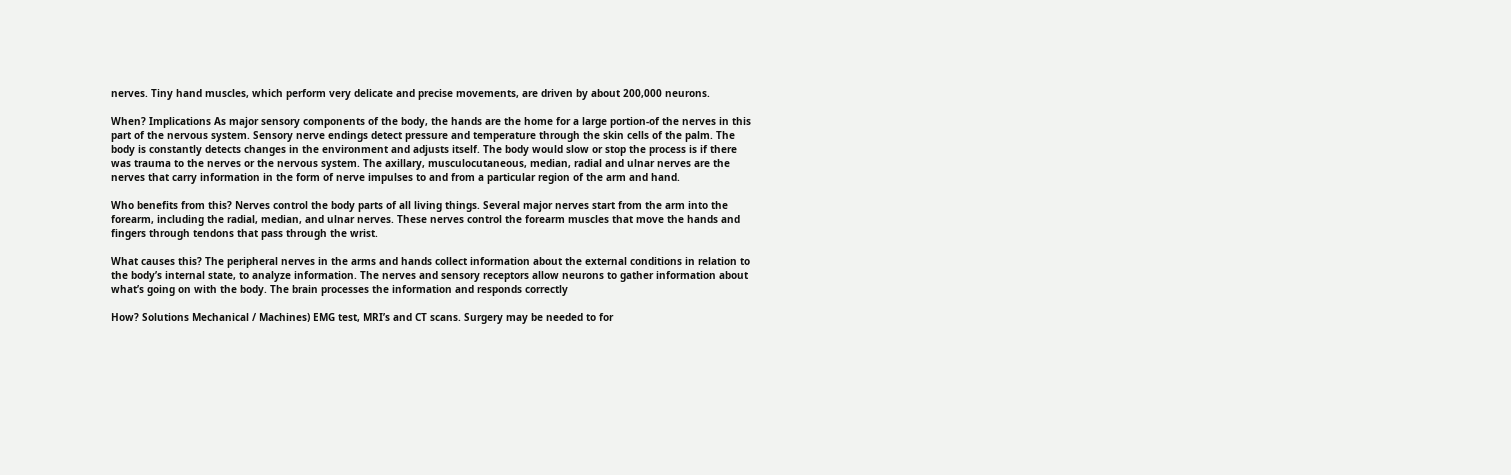nerves. Tiny hand muscles, which perform very delicate and precise movements, are driven by about 200,000 neurons.

When? Implications As major sensory components of the body, the hands are the home for a large portion-of the nerves in this part of the nervous system. Sensory nerve endings detect pressure and temperature through the skin cells of the palm. The body is constantly detects changes in the environment and adjusts itself. The body would slow or stop the process is if there was trauma to the nerves or the nervous system. The axillary, musculocutaneous, median, radial and ulnar nerves are the nerves that carry information in the form of nerve impulses to and from a particular region of the arm and hand.

Who benefits from this? Nerves control the body parts of all living things. Several major nerves start from the arm into the forearm, including the radial, median, and ulnar nerves. These nerves control the forearm muscles that move the hands and fingers through tendons that pass through the wrist.

What causes this? The peripheral nerves in the arms and hands collect information about the external conditions in relation to the body’s internal state, to analyze information. The nerves and sensory receptors allow neurons to gather information about what’s going on with the body. The brain processes the information and responds correctly

How? Solutions Mechanical / Machines) EMG test, MRI’s and CT scans. Surgery may be needed to for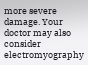more severe damage. Your doctor may also consider electromyography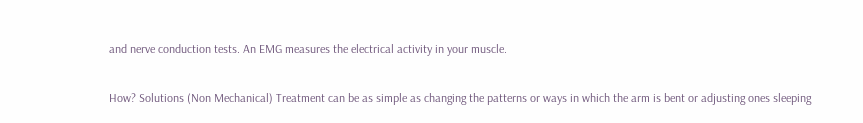and nerve conduction tests. An EMG measures the electrical activity in your muscle.

How? Solutions (Non Mechanical) Treatment can be as simple as changing the patterns or ways in which the arm is bent or adjusting ones sleeping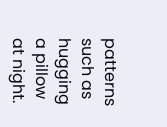patterns such as hugging a pillow at night.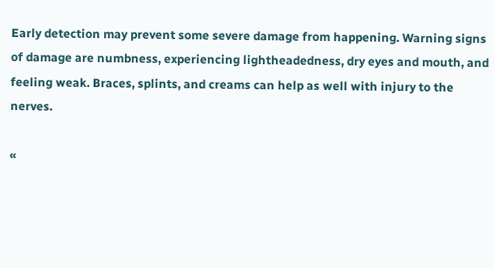Early detection may prevent some severe damage from happening. Warning signs of damage are numbness, experiencing lightheadedness, dry eyes and mouth, and feeling weak. Braces, splints, and creams can help as well with injury to the nerves.

«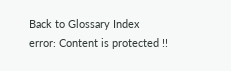Back to Glossary Index
error: Content is protected !!